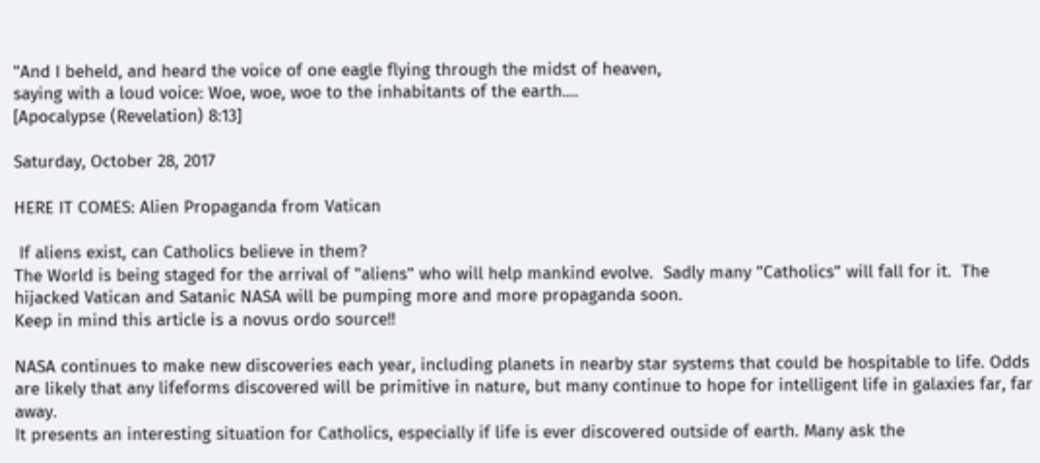"And I beheld, and heard the voice of one eagle flying through the midst of heaven,
saying with a loud voice: Woe, woe, woe to the inhabitants of the earth....
[Apocalypse (Revelation) 8:13]

Saturday, October 28, 2017

HERE IT COMES: Alien Propaganda from Vatican

 If aliens exist, can Catholics believe in them?
The World is being staged for the arrival of "aliens" who will help mankind evolve.  Sadly many "Catholics" will fall for it.  The hijacked Vatican and Satanic NASA will be pumping more and more propaganda soon.
Keep in mind this article is a novus ordo source!!

NASA continues to make new discoveries each year, including planets in nearby star systems that could be hospitable to life. Odds are likely that any lifeforms discovered will be primitive in nature, but many continue to hope for intelligent life in galaxies far, far away.
It presents an interesting situation for Catholics, especially if life is ever discovered outside of earth. Many ask the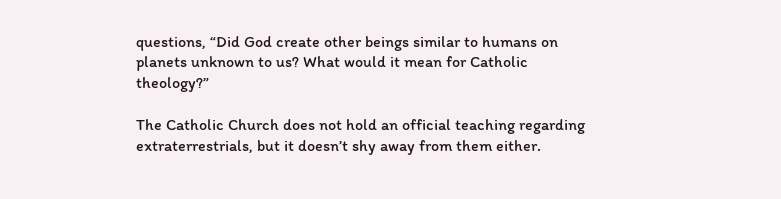questions, “Did God create other beings similar to humans on planets unknown to us? What would it mean for Catholic theology?”

The Catholic Church does not hold an official teaching regarding extraterrestrials, but it doesn’t shy away from them either.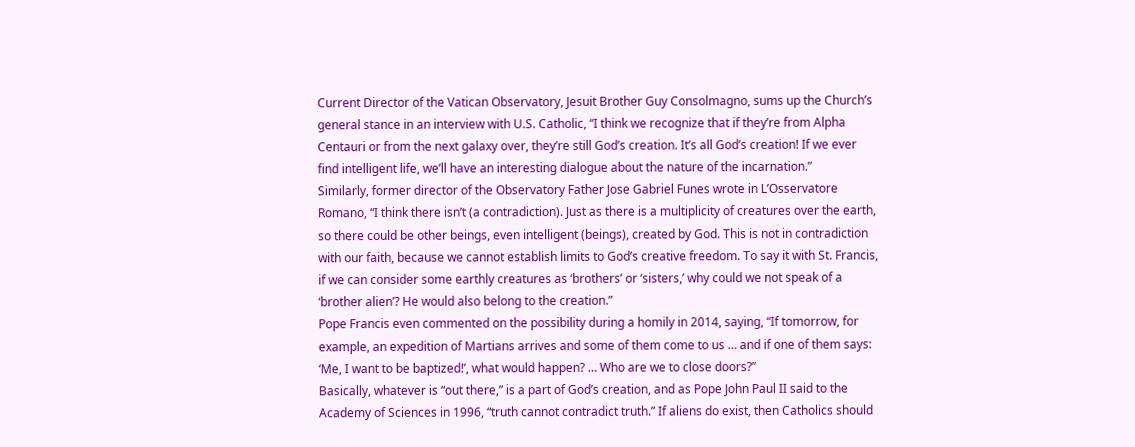Current Director of the Vatican Observatory, Jesuit Brother Guy Consolmagno, sums up the Church’s general stance in an interview with U.S. Catholic, “I think we recognize that if they’re from Alpha Centauri or from the next galaxy over, they’re still God’s creation. It’s all God’s creation! If we ever find intelligent life, we’ll have an interesting dialogue about the nature of the incarnation.”
Similarly, former director of the Observatory Father Jose Gabriel Funes wrote in L’Osservatore Romano, “I think there isn’t (a contradiction). Just as there is a multiplicity of creatures over the earth, so there could be other beings, even intelligent (beings), created by God. This is not in contradiction with our faith, because we cannot establish limits to God’s creative freedom. To say it with St. Francis, if we can consider some earthly creatures as ‘brothers’ or ‘sisters,’ why could we not speak of a ‘brother alien’? He would also belong to the creation.”
Pope Francis even commented on the possibility during a homily in 2014, saying, “If tomorrow, for example, an expedition of Martians arrives and some of them come to us … and if one of them says: ‘Me, I want to be baptized!’, what would happen? … Who are we to close doors?”
Basically, whatever is “out there,” is a part of God’s creation, and as Pope John Paul II said to the Academy of Sciences in 1996, “truth cannot contradict truth.” If aliens do exist, then Catholics should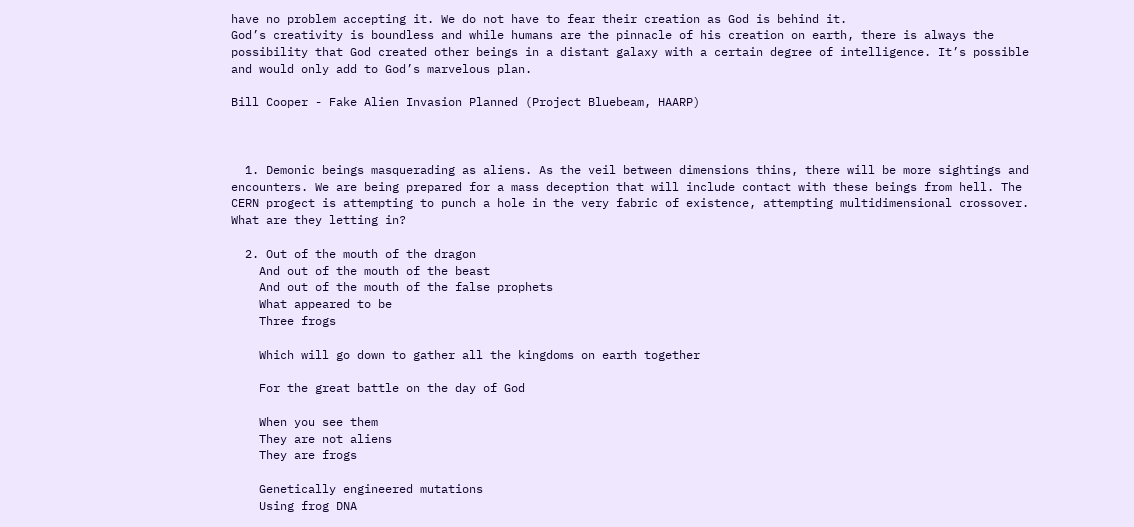have no problem accepting it. We do not have to fear their creation as God is behind it.
God’s creativity is boundless and while humans are the pinnacle of his creation on earth, there is always the possibility that God created other beings in a distant galaxy with a certain degree of intelligence. It’s possible and would only add to God’s marvelous plan.

Bill Cooper - Fake Alien Invasion Planned (Project Bluebeam, HAARP)



  1. Demonic beings masquerading as aliens. As the veil between dimensions thins, there will be more sightings and encounters. We are being prepared for a mass deception that will include contact with these beings from hell. The CERN progect is attempting to punch a hole in the very fabric of existence, attempting multidimensional crossover. What are they letting in?

  2. Out of the mouth of the dragon
    And out of the mouth of the beast
    And out of the mouth of the false prophets
    What appeared to be
    Three frogs

    Which will go down to gather all the kingdoms on earth together

    For the great battle on the day of God

    When you see them
    They are not aliens
    They are frogs

    Genetically engineered mutations
    Using frog DNA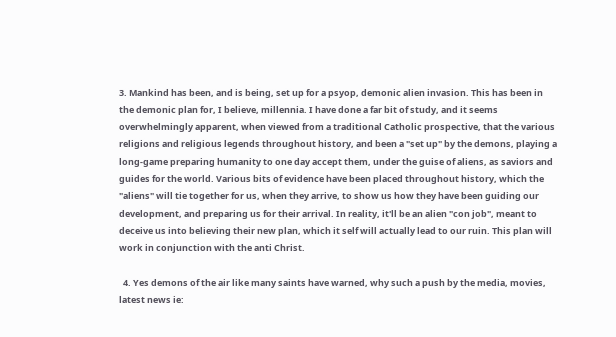3. Mankind has been, and is being, set up for a psyop, demonic alien invasion. This has been in the demonic plan for, I believe, millennia. I have done a far bit of study, and it seems overwhelmingly apparent, when viewed from a traditional Catholic prospective, that the various religions and religious legends throughout history, and been a "set up" by the demons, playing a long-game preparing humanity to one day accept them, under the guise of aliens, as saviors and guides for the world. Various bits of evidence have been placed throughout history, which the "aliens" will tie together for us, when they arrive, to show us how they have been guiding our development, and preparing us for their arrival. In reality, it'll be an alien "con job", meant to deceive us into believing their new plan, which it self will actually lead to our ruin. This plan will work in conjunction with the anti Christ.

  4. Yes demons of the air like many saints have warned, why such a push by the media, movies, latest news ie: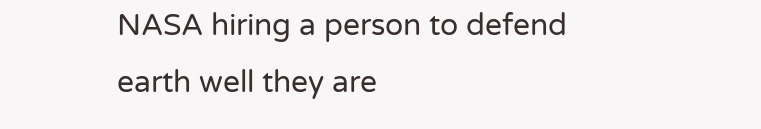NASA hiring a person to defend earth well they are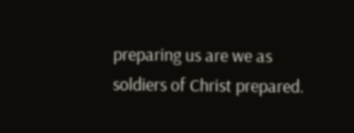preparing us are we as soldiers of Christ prepared.